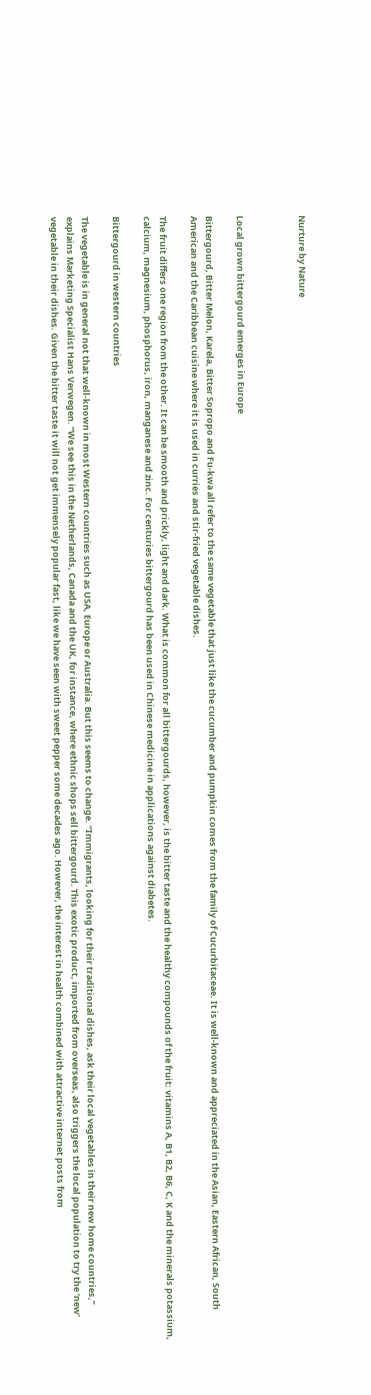Nurture by Nature



Local grown bittergourd emerges in Europe

Bittergourd, Bitter Melon, Karela, Bitter Sopropo and Fu-kwa all refer to the same vegetable that just like the cucumber and pumpkin comes from the family of Cucurbitaceae. It is well-known and appreciated in the Asian, Eastern African, South American and the Caribbean cuisine where it is used in curries and stir-fried vegetable dishes.

The fruit differs one region from the other. It can be smooth and prickly, light and dark. What is common for all bittergourds, however, is the bitter taste and the healthy compounds of the fruit: vitamins A, B1, B2, B6, C, K and the minerals potassium, calcium, magnesium, phosphorus, iron, manganese and zinc. For centuries bittergourd has been used in Chinese medicine in applications against diabetes.

Bittergourd in western countries

The vegetable is in general not that well-known in most Western countries such as USA, Europe or Australia. But this seems to change. “Immigrants, looking for their traditional dishes, ask their local vegetables in their new home countries,” explains Marketing Specialist Hans Verwegen. “We see this in the Netherlands, Canada and the UK, for instance, where ethnic shops sell bittergourd. This exotic product, imported from overseas, also triggers the local population to try the ‘new’ vegetable in their dishes. Given the bitter taste it will not get immensely popular fast, like we have seen with sweet pepper some decades ago. However, the interest in health combined with attractive internet posts from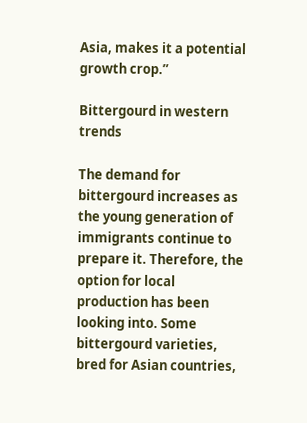Asia, makes it a potential growth crop.”

Bittergourd in western trends

The demand for bittergourd increases as the young generation of immigrants continue to prepare it. Therefore, the option for local production has been looking into. Some bittergourd varieties, bred for Asian countries,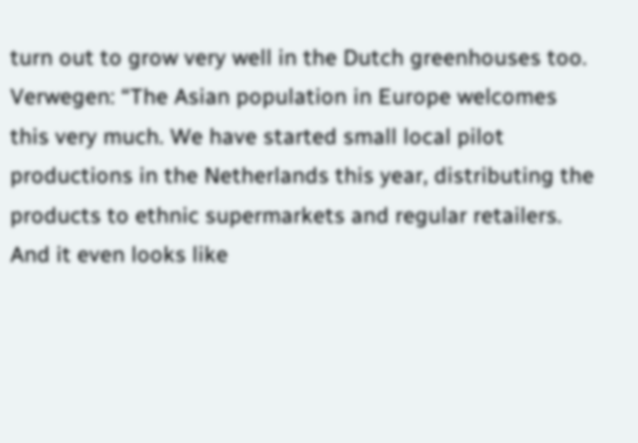turn out to grow very well in the Dutch greenhouses too. Verwegen: “The Asian population in Europe welcomes this very much. We have started small local pilot productions in the Netherlands this year, distributing the products to ethnic supermarkets and regular retailers. And it even looks like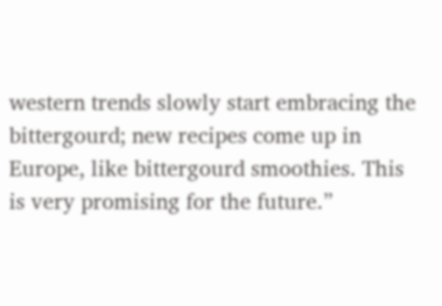western trends slowly start embracing the bittergourd; new recipes come up in Europe, like bittergourd smoothies. This is very promising for the future.”